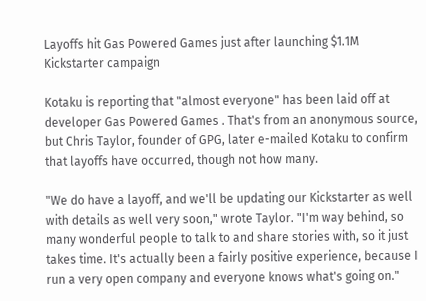Layoffs hit Gas Powered Games just after launching $1.1M Kickstarter campaign

Kotaku is reporting that "almost everyone" has been laid off at developer Gas Powered Games . That's from an anonymous source, but Chris Taylor, founder of GPG, later e-mailed Kotaku to confirm that layoffs have occurred, though not how many.

"We do have a layoff, and we'll be updating our Kickstarter as well with details as well very soon," wrote Taylor. "I'm way behind, so many wonderful people to talk to and share stories with, so it just takes time. It's actually been a fairly positive experience, because I run a very open company and everyone knows what's going on."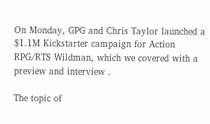On Monday, GPG and Chris Taylor launched a $1.1M Kickstarter campaign for Action RPG/RTS Wildman, which we covered with a preview and interview .

The topic of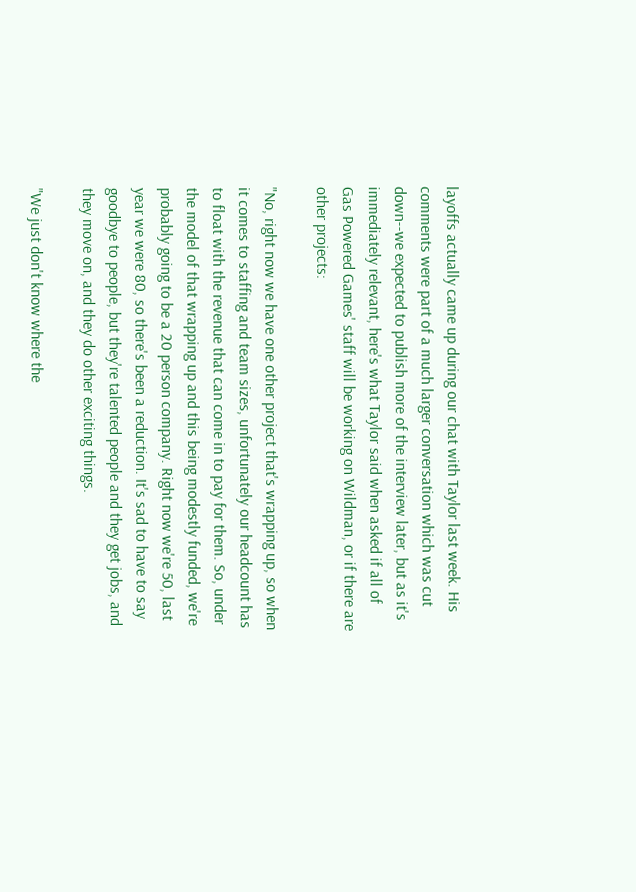layoffs actually came up during our chat with Taylor last week. His comments were part of a much larger conversation which was cut down--we expected to publish more of the interview later, but as it's immediately relevant, here's what Taylor said when asked if all of Gas Powered Games' staff will be working on Wildman, or if there are other projects:

"No, right now we have one other project that's wrapping up, so when it comes to staffing and team sizes, unfortunately our headcount has to float with the revenue that can come in to pay for them. So, under the model of that wrapping up and this being modestly funded, we're probably going to be a 20 person company. Right now we're 50, last year we were 80, so there's been a reduction. It's sad to have to say goodbye to people, but they're talented people and they get jobs, and they move on, and they do other exciting things.

"We just don't know where the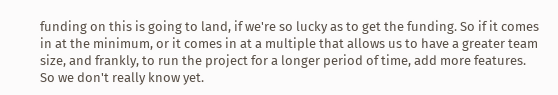funding on this is going to land, if we're so lucky as to get the funding. So if it comes in at the minimum, or it comes in at a multiple that allows us to have a greater team size, and frankly, to run the project for a longer period of time, add more features. So we don't really know yet.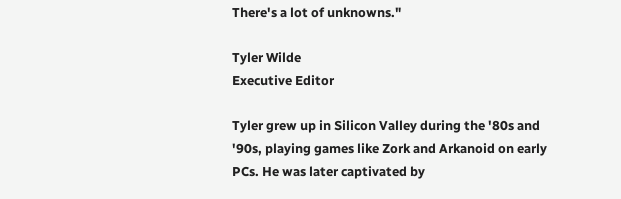There's a lot of unknowns."

Tyler Wilde
Executive Editor

Tyler grew up in Silicon Valley during the '80s and '90s, playing games like Zork and Arkanoid on early PCs. He was later captivated by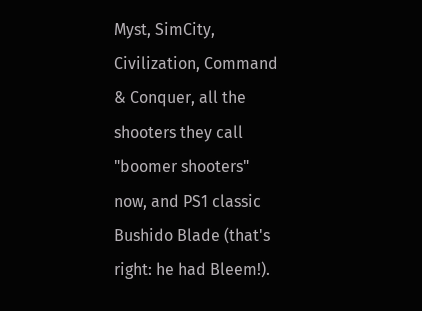Myst, SimCity, Civilization, Command & Conquer, all the shooters they call "boomer shooters" now, and PS1 classic Bushido Blade (that's right: he had Bleem!).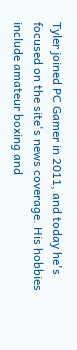Tyler joined PC Gamer in 2011, and today he's focused on the site's news coverage. His hobbies include amateur boxing and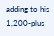adding to his 1,200-plus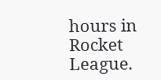hours in Rocket League.